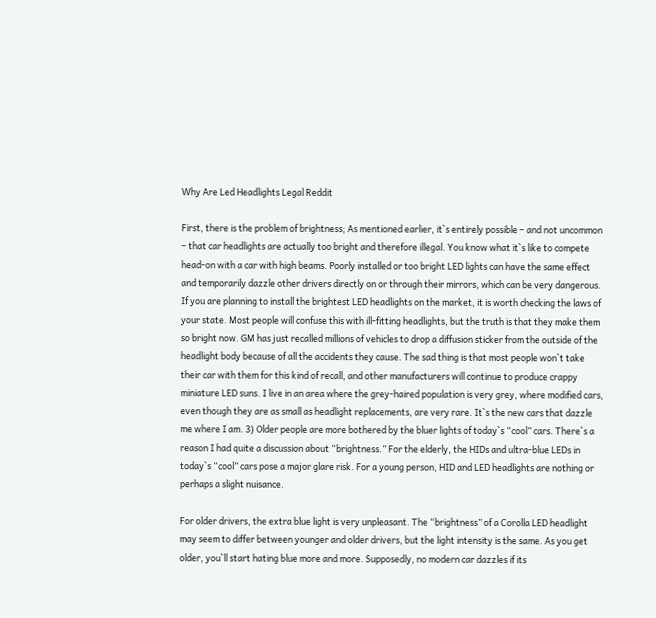Why Are Led Headlights Legal Reddit

First, there is the problem of brightness; As mentioned earlier, it`s entirely possible – and not uncommon – that car headlights are actually too bright and therefore illegal. You know what it`s like to compete head-on with a car with high beams. Poorly installed or too bright LED lights can have the same effect and temporarily dazzle other drivers directly on or through their mirrors, which can be very dangerous. If you are planning to install the brightest LED headlights on the market, it is worth checking the laws of your state. Most people will confuse this with ill-fitting headlights, but the truth is that they make them so bright now. GM has just recalled millions of vehicles to drop a diffusion sticker from the outside of the headlight body because of all the accidents they cause. The sad thing is that most people won`t take their car with them for this kind of recall, and other manufacturers will continue to produce crappy miniature LED suns. I live in an area where the grey-haired population is very grey, where modified cars, even though they are as small as headlight replacements, are very rare. It`s the new cars that dazzle me where I am. 3) Older people are more bothered by the bluer lights of today`s “cool” cars. There`s a reason I had quite a discussion about “brightness.” For the elderly, the HIDs and ultra-blue LEDs in today`s “cool” cars pose a major glare risk. For a young person, HID and LED headlights are nothing or perhaps a slight nuisance.

For older drivers, the extra blue light is very unpleasant. The “brightness” of a Corolla LED headlight may seem to differ between younger and older drivers, but the light intensity is the same. As you get older, you`ll start hating blue more and more. Supposedly, no modern car dazzles if its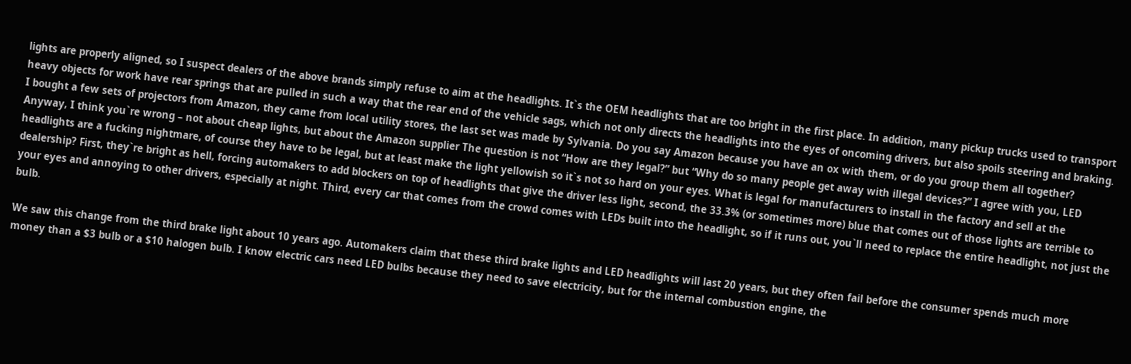lights are properly aligned, so I suspect dealers of the above brands simply refuse to aim at the headlights. It`s the OEM headlights that are too bright in the first place. In addition, many pickup trucks used to transport heavy objects for work have rear springs that are pulled in such a way that the rear end of the vehicle sags, which not only directs the headlights into the eyes of oncoming drivers, but also spoils steering and braking. I bought a few sets of projectors from Amazon, they came from local utility stores, the last set was made by Sylvania. Do you say Amazon because you have an ox with them, or do you group them all together? Anyway, I think you`re wrong – not about cheap lights, but about the Amazon supplier The question is not “How are they legal?” but “Why do so many people get away with illegal devices?” I agree with you, LED headlights are a fucking nightmare, of course they have to be legal, but at least make the light yellowish so it`s not so hard on your eyes. What is legal for manufacturers to install in the factory and sell at the dealership? First, they`re bright as hell, forcing automakers to add blockers on top of headlights that give the driver less light, second, the 33.3% (or sometimes more) blue that comes out of those lights are terrible to your eyes and annoying to other drivers, especially at night. Third, every car that comes from the crowd comes with LEDs built into the headlight, so if it runs out, you`ll need to replace the entire headlight, not just the bulb.

We saw this change from the third brake light about 10 years ago. Automakers claim that these third brake lights and LED headlights will last 20 years, but they often fail before the consumer spends much more money than a $3 bulb or a $10 halogen bulb. I know electric cars need LED bulbs because they need to save electricity, but for the internal combustion engine, the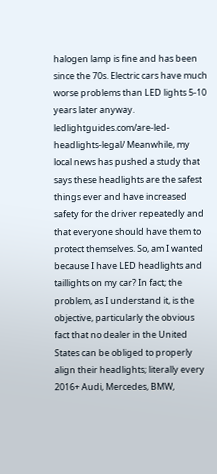halogen lamp is fine and has been since the 70s. Electric cars have much worse problems than LED lights 5-10 years later anyway. ledlightguides.com/are-led-headlights-legal/ Meanwhile, my local news has pushed a study that says these headlights are the safest things ever and have increased safety for the driver repeatedly and that everyone should have them to protect themselves. So, am I wanted because I have LED headlights and taillights on my car? In fact; the problem, as I understand it, is the objective, particularly the obvious fact that no dealer in the United States can be obliged to properly align their headlights; literally every 2016+ Audi, Mercedes, BMW,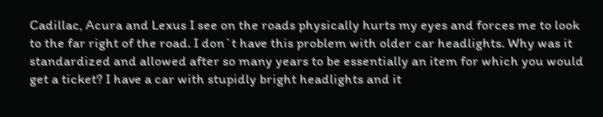Cadillac, Acura and Lexus I see on the roads physically hurts my eyes and forces me to look to the far right of the road. I don`t have this problem with older car headlights. Why was it standardized and allowed after so many years to be essentially an item for which you would get a ticket? I have a car with stupidly bright headlights and it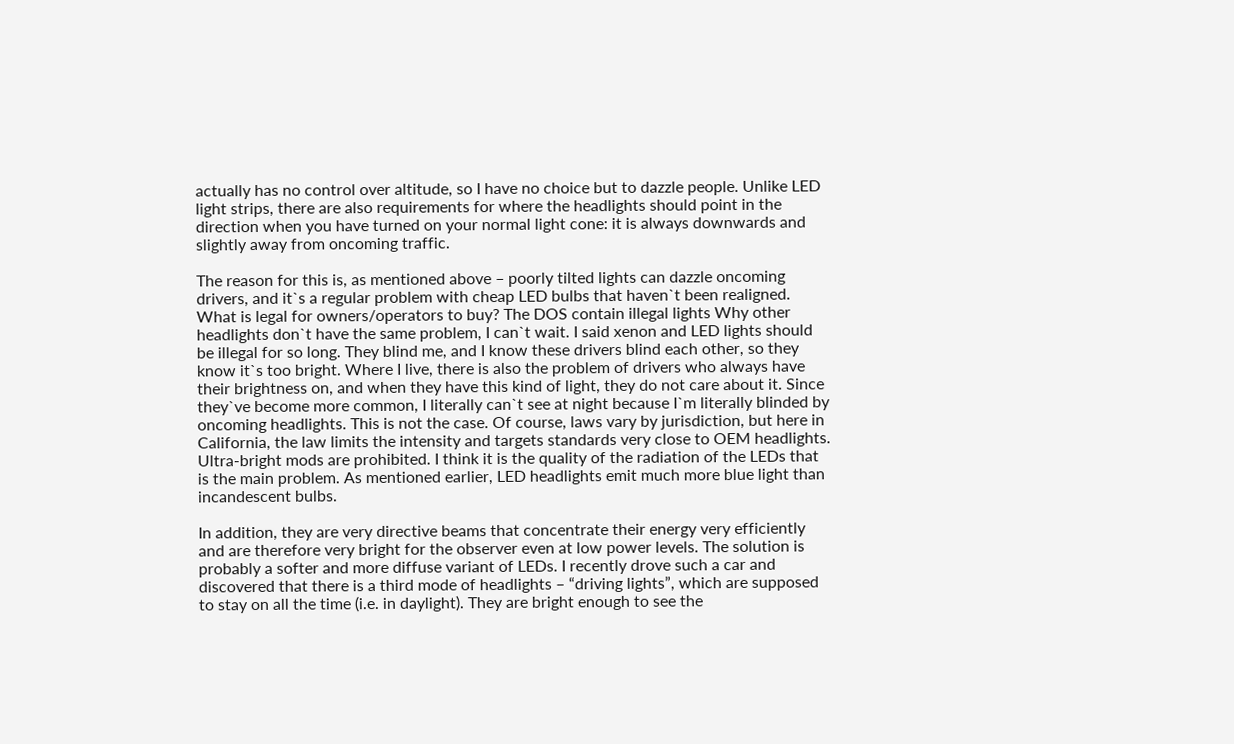actually has no control over altitude, so I have no choice but to dazzle people. Unlike LED light strips, there are also requirements for where the headlights should point in the direction when you have turned on your normal light cone: it is always downwards and slightly away from oncoming traffic.

The reason for this is, as mentioned above – poorly tilted lights can dazzle oncoming drivers, and it`s a regular problem with cheap LED bulbs that haven`t been realigned. What is legal for owners/operators to buy? The DOS contain illegal lights Why other headlights don`t have the same problem, I can`t wait. I said xenon and LED lights should be illegal for so long. They blind me, and I know these drivers blind each other, so they know it`s too bright. Where I live, there is also the problem of drivers who always have their brightness on, and when they have this kind of light, they do not care about it. Since they`ve become more common, I literally can`t see at night because I`m literally blinded by oncoming headlights. This is not the case. Of course, laws vary by jurisdiction, but here in California, the law limits the intensity and targets standards very close to OEM headlights. Ultra-bright mods are prohibited. I think it is the quality of the radiation of the LEDs that is the main problem. As mentioned earlier, LED headlights emit much more blue light than incandescent bulbs.

In addition, they are very directive beams that concentrate their energy very efficiently and are therefore very bright for the observer even at low power levels. The solution is probably a softer and more diffuse variant of LEDs. I recently drove such a car and discovered that there is a third mode of headlights – “driving lights”, which are supposed to stay on all the time (i.e. in daylight). They are bright enough to see the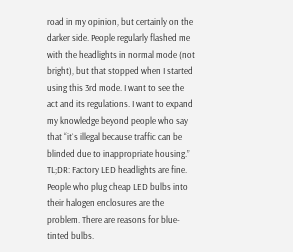road in my opinion, but certainly on the darker side. People regularly flashed me with the headlights in normal mode (not bright), but that stopped when I started using this 3rd mode. I want to see the act and its regulations. I want to expand my knowledge beyond people who say that “it`s illegal because traffic can be blinded due to inappropriate housing.” TL;DR: Factory LED headlights are fine. People who plug cheap LED bulbs into their halogen enclosures are the problem. There are reasons for blue-tinted bulbs.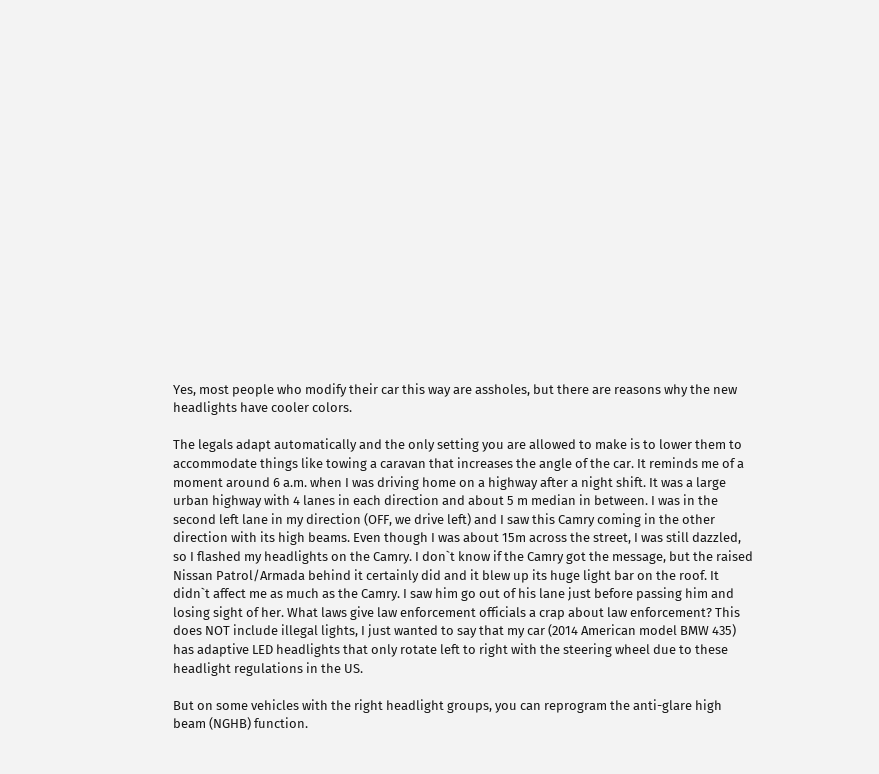Yes, most people who modify their car this way are assholes, but there are reasons why the new headlights have cooler colors.

The legals adapt automatically and the only setting you are allowed to make is to lower them to accommodate things like towing a caravan that increases the angle of the car. It reminds me of a moment around 6 a.m. when I was driving home on a highway after a night shift. It was a large urban highway with 4 lanes in each direction and about 5 m median in between. I was in the second left lane in my direction (OFF, we drive left) and I saw this Camry coming in the other direction with its high beams. Even though I was about 15m across the street, I was still dazzled, so I flashed my headlights on the Camry. I don`t know if the Camry got the message, but the raised Nissan Patrol/Armada behind it certainly did and it blew up its huge light bar on the roof. It didn`t affect me as much as the Camry. I saw him go out of his lane just before passing him and losing sight of her. What laws give law enforcement officials a crap about law enforcement? This does NOT include illegal lights, I just wanted to say that my car (2014 American model BMW 435) has adaptive LED headlights that only rotate left to right with the steering wheel due to these headlight regulations in the US.

But on some vehicles with the right headlight groups, you can reprogram the anti-glare high beam (NGHB) function.